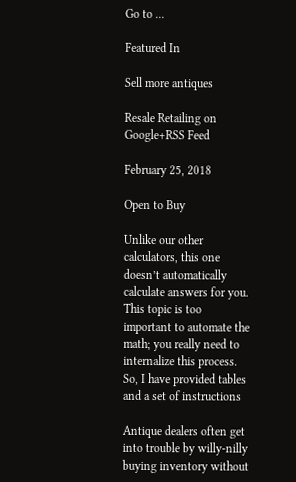Go to ...

Featured In

Sell more antiques

Resale Retailing on Google+RSS Feed

February 25, 2018

Open to Buy

Unlike our other calculators, this one doesn’t automatically calculate answers for you. This topic is too important to automate the math; you really need to internalize this process. So, I have provided tables and a set of instructions

Antique dealers often get into trouble by willy-nilly buying inventory without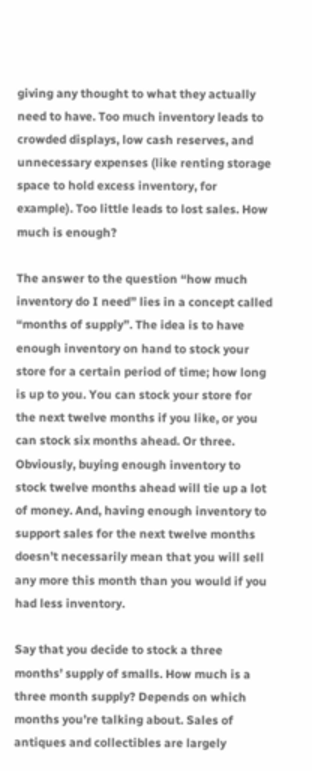giving any thought to what they actually need to have. Too much inventory leads to crowded displays, low cash reserves, and unnecessary expenses (like renting storage space to hold excess inventory, for example). Too little leads to lost sales. How much is enough?

The answer to the question “how much inventory do I need” lies in a concept called “months of supply”. The idea is to have enough inventory on hand to stock your store for a certain period of time; how long is up to you. You can stock your store for the next twelve months if you like, or you can stock six months ahead. Or three. Obviously, buying enough inventory to stock twelve months ahead will tie up a lot of money. And, having enough inventory to support sales for the next twelve months doesn’t necessarily mean that you will sell any more this month than you would if you had less inventory.

Say that you decide to stock a three months’ supply of smalls. How much is a three month supply? Depends on which months you’re talking about. Sales of antiques and collectibles are largely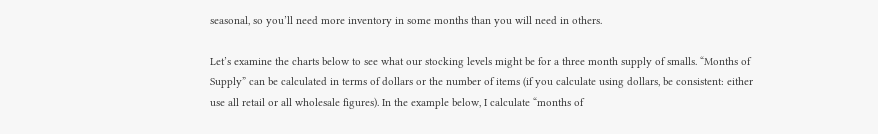seasonal, so you’ll need more inventory in some months than you will need in others.

Let’s examine the charts below to see what our stocking levels might be for a three month supply of smalls. “Months of Supply” can be calculated in terms of dollars or the number of items (if you calculate using dollars, be consistent: either use all retail or all wholesale figures). In the example below, I calculate “months of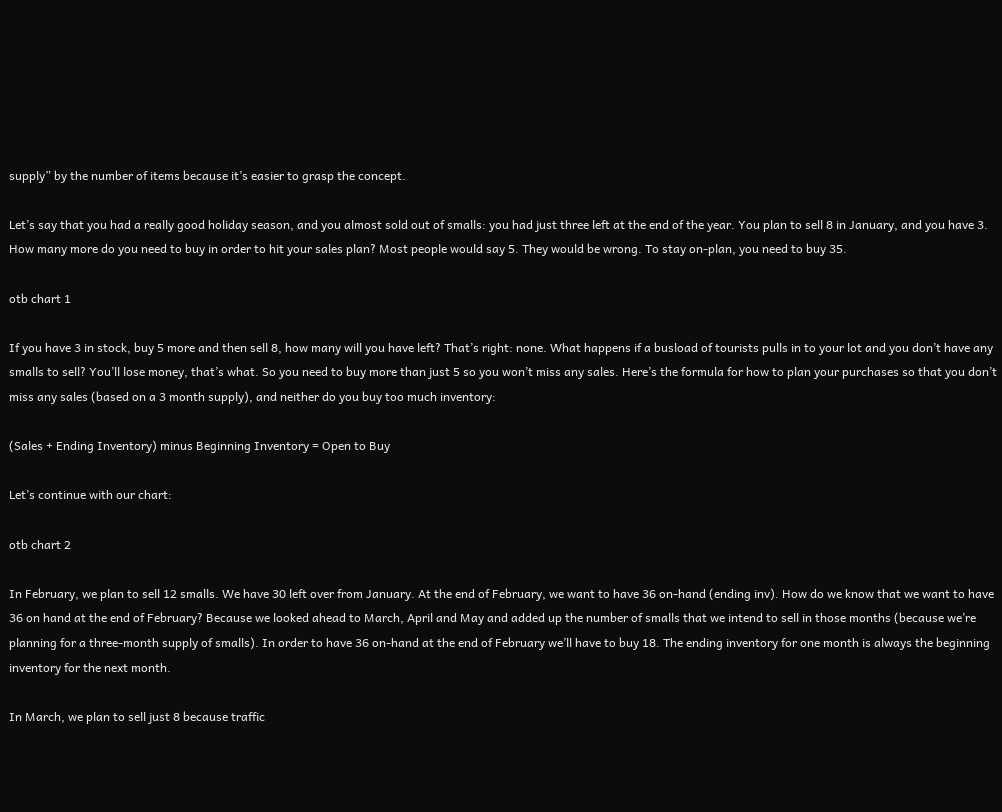supply” by the number of items because it’s easier to grasp the concept.

Let’s say that you had a really good holiday season, and you almost sold out of smalls: you had just three left at the end of the year. You plan to sell 8 in January, and you have 3. How many more do you need to buy in order to hit your sales plan? Most people would say 5. They would be wrong. To stay on-plan, you need to buy 35.

otb chart 1

If you have 3 in stock, buy 5 more and then sell 8, how many will you have left? That’s right: none. What happens if a busload of tourists pulls in to your lot and you don’t have any smalls to sell? You’ll lose money, that’s what. So you need to buy more than just 5 so you won’t miss any sales. Here’s the formula for how to plan your purchases so that you don’t miss any sales (based on a 3 month supply), and neither do you buy too much inventory:

(Sales + Ending Inventory) minus Beginning Inventory = Open to Buy

Let’s continue with our chart:

otb chart 2

In February, we plan to sell 12 smalls. We have 30 left over from January. At the end of February, we want to have 36 on-hand (ending inv). How do we know that we want to have 36 on hand at the end of February? Because we looked ahead to March, April and May and added up the number of smalls that we intend to sell in those months (because we’re planning for a three-month supply of smalls). In order to have 36 on-hand at the end of February we’ll have to buy 18. The ending inventory for one month is always the beginning inventory for the next month.

In March, we plan to sell just 8 because traffic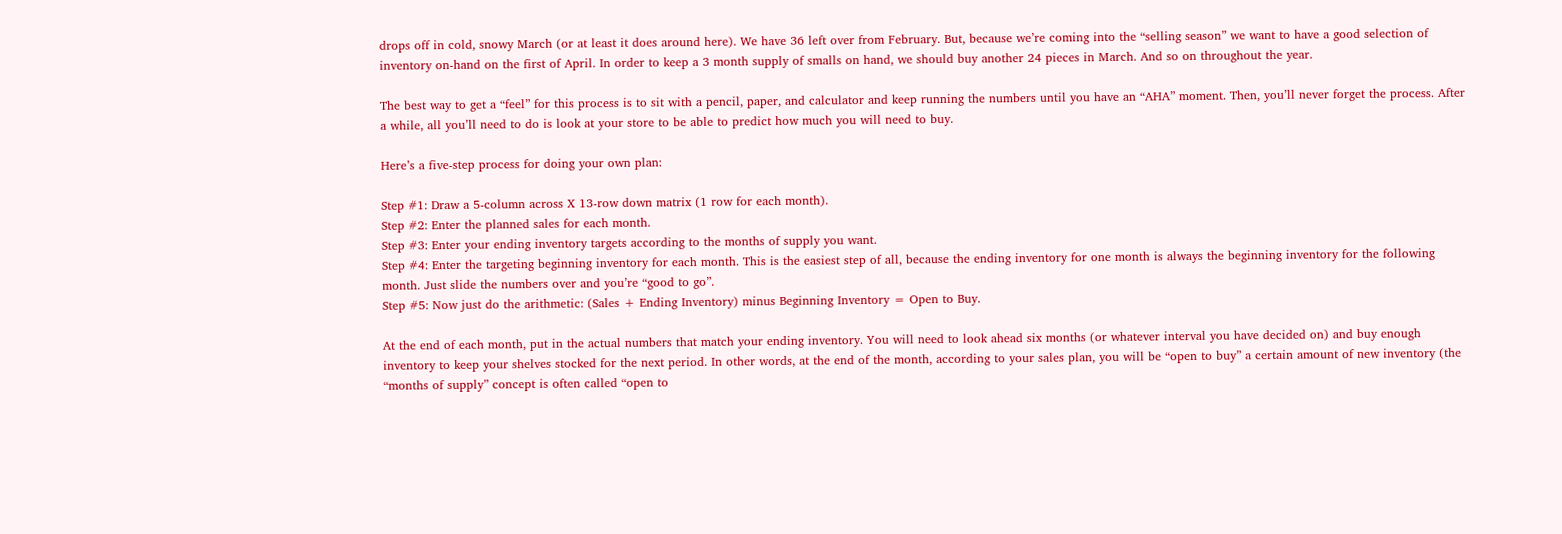drops off in cold, snowy March (or at least it does around here). We have 36 left over from February. But, because we’re coming into the “selling season” we want to have a good selection of inventory on-hand on the first of April. In order to keep a 3 month supply of smalls on hand, we should buy another 24 pieces in March. And so on throughout the year.

The best way to get a “feel” for this process is to sit with a pencil, paper, and calculator and keep running the numbers until you have an “AHA” moment. Then, you’ll never forget the process. After a while, all you’ll need to do is look at your store to be able to predict how much you will need to buy.

Here’s a five-step process for doing your own plan:

Step #1: Draw a 5-column across X 13-row down matrix (1 row for each month).
Step #2: Enter the planned sales for each month.
Step #3: Enter your ending inventory targets according to the months of supply you want.
Step #4: Enter the targeting beginning inventory for each month. This is the easiest step of all, because the ending inventory for one month is always the beginning inventory for the following month. Just slide the numbers over and you’re “good to go”.
Step #5: Now just do the arithmetic: (Sales + Ending Inventory) minus Beginning Inventory = Open to Buy.

At the end of each month, put in the actual numbers that match your ending inventory. You will need to look ahead six months (or whatever interval you have decided on) and buy enough inventory to keep your shelves stocked for the next period. In other words, at the end of the month, according to your sales plan, you will be “open to buy” a certain amount of new inventory (the “months of supply” concept is often called “open to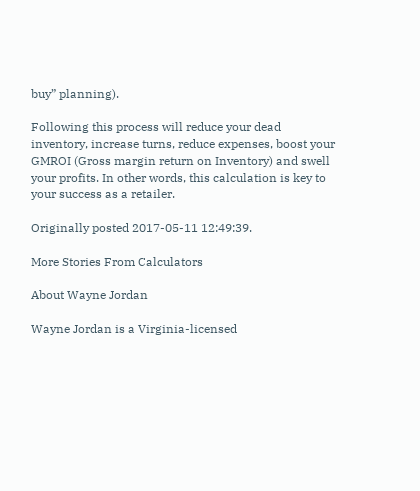buy” planning).

Following this process will reduce your dead inventory, increase turns, reduce expenses, boost your GMROI (Gross margin return on Inventory) and swell your profits. In other words, this calculation is key to your success as a retailer.

Originally posted 2017-05-11 12:49:39.

More Stories From Calculators

About Wayne Jordan

Wayne Jordan is a Virginia-licensed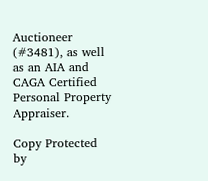Auctioneer (#3481), as well as an AIA and CAGA Certified Personal Property Appraiser.

Copy Protected by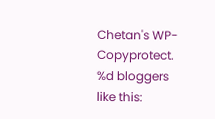Chetan's WP-Copyprotect.
%d bloggers like this: